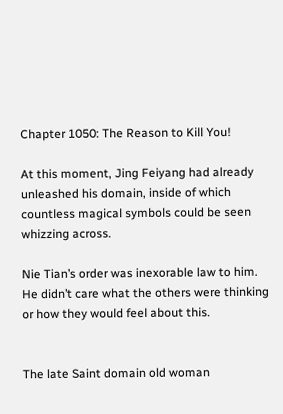Chapter 1050: The Reason to Kill You!

At this moment, Jing Feiyang had already unleashed his domain, inside of which countless magical symbols could be seen whizzing across.

Nie Tian’s order was inexorable law to him. He didn’t care what the others were thinking or how they would feel about this.


The late Saint domain old woman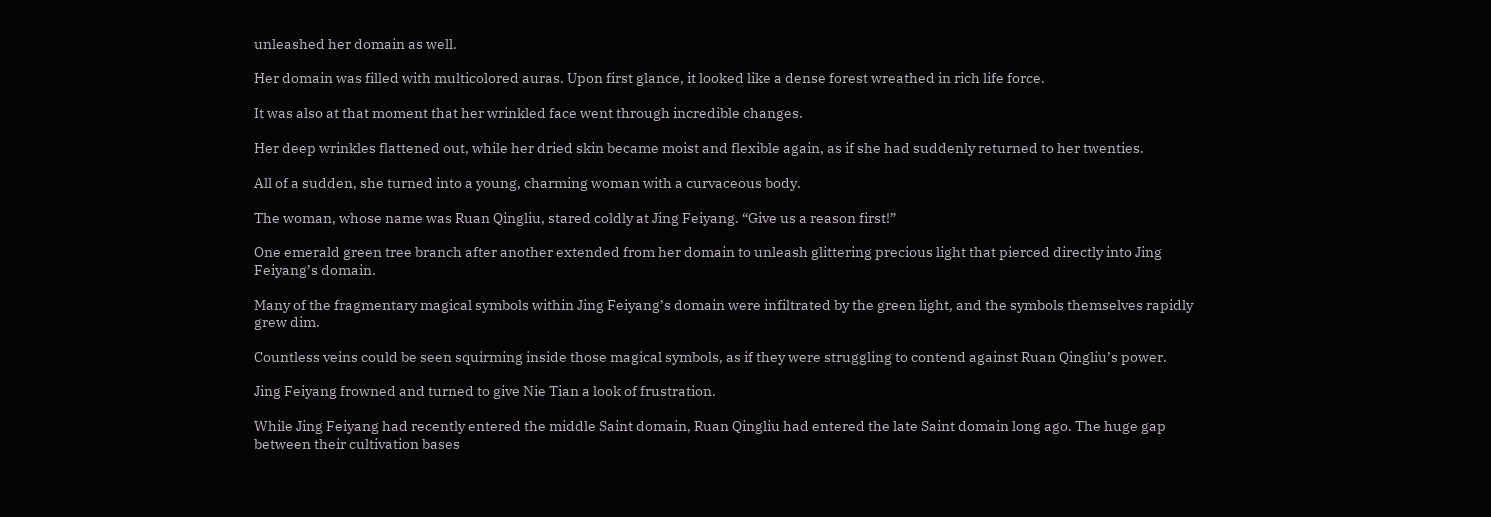unleashed her domain as well.

Her domain was filled with multicolored auras. Upon first glance, it looked like a dense forest wreathed in rich life force.

It was also at that moment that her wrinkled face went through incredible changes.

Her deep wrinkles flattened out, while her dried skin became moist and flexible again, as if she had suddenly returned to her twenties.

All of a sudden, she turned into a young, charming woman with a curvaceous body.

The woman, whose name was Ruan Qingliu, stared coldly at Jing Feiyang. “Give us a reason first!”

One emerald green tree branch after another extended from her domain to unleash glittering precious light that pierced directly into Jing Feiyang’s domain.

Many of the fragmentary magical symbols within Jing Feiyang’s domain were infiltrated by the green light, and the symbols themselves rapidly grew dim.

Countless veins could be seen squirming inside those magical symbols, as if they were struggling to contend against Ruan Qingliu’s power.

Jing Feiyang frowned and turned to give Nie Tian a look of frustration.

While Jing Feiyang had recently entered the middle Saint domain, Ruan Qingliu had entered the late Saint domain long ago. The huge gap between their cultivation bases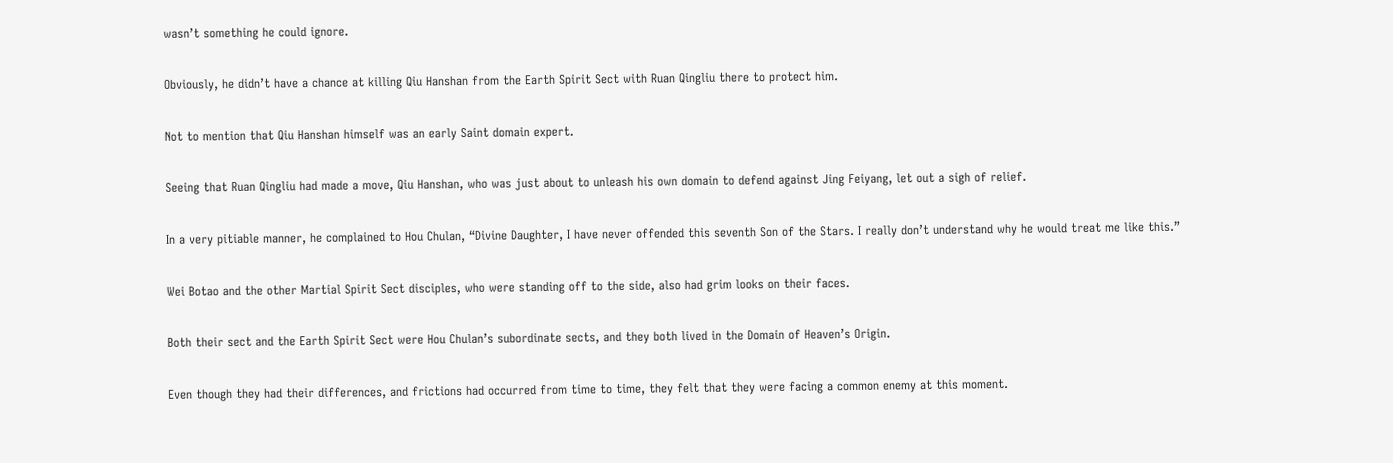wasn’t something he could ignore.

Obviously, he didn’t have a chance at killing Qiu Hanshan from the Earth Spirit Sect with Ruan Qingliu there to protect him.

Not to mention that Qiu Hanshan himself was an early Saint domain expert.

Seeing that Ruan Qingliu had made a move, Qiu Hanshan, who was just about to unleash his own domain to defend against Jing Feiyang, let out a sigh of relief.

In a very pitiable manner, he complained to Hou Chulan, “Divine Daughter, I have never offended this seventh Son of the Stars. I really don’t understand why he would treat me like this.”

Wei Botao and the other Martial Spirit Sect disciples, who were standing off to the side, also had grim looks on their faces.

Both their sect and the Earth Spirit Sect were Hou Chulan’s subordinate sects, and they both lived in the Domain of Heaven’s Origin.

Even though they had their differences, and frictions had occurred from time to time, they felt that they were facing a common enemy at this moment.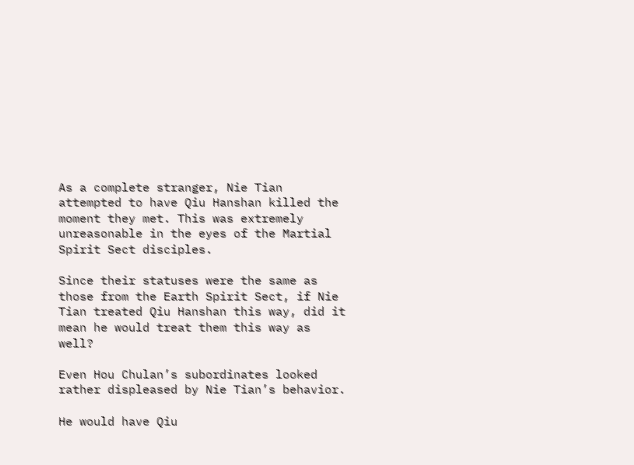As a complete stranger, Nie Tian attempted to have Qiu Hanshan killed the moment they met. This was extremely unreasonable in the eyes of the Martial Spirit Sect disciples.

Since their statuses were the same as those from the Earth Spirit Sect, if Nie Tian treated Qiu Hanshan this way, did it mean he would treat them this way as well?

Even Hou Chulan’s subordinates looked rather displeased by Nie Tian’s behavior.

He would have Qiu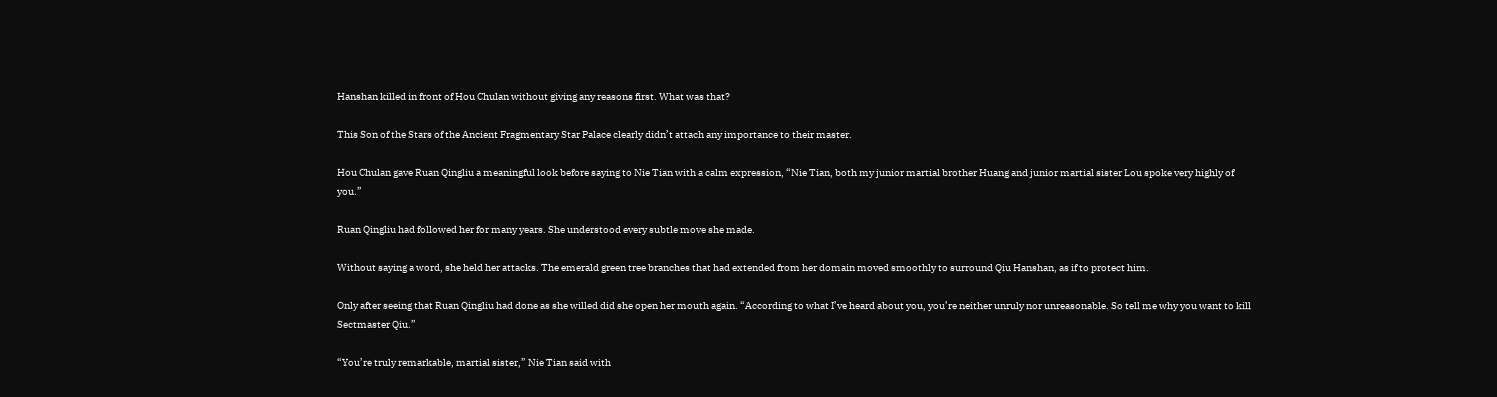Hanshan killed in front of Hou Chulan without giving any reasons first. What was that?

This Son of the Stars of the Ancient Fragmentary Star Palace clearly didn’t attach any importance to their master.

Hou Chulan gave Ruan Qingliu a meaningful look before saying to Nie Tian with a calm expression, “Nie Tian, both my junior martial brother Huang and junior martial sister Lou spoke very highly of you.”

Ruan Qingliu had followed her for many years. She understood every subtle move she made.

Without saying a word, she held her attacks. The emerald green tree branches that had extended from her domain moved smoothly to surround Qiu Hanshan, as if to protect him.

Only after seeing that Ruan Qingliu had done as she willed did she open her mouth again. “According to what I’ve heard about you, you’re neither unruly nor unreasonable. So tell me why you want to kill Sectmaster Qiu.”

“You’re truly remarkable, martial sister,” Nie Tian said with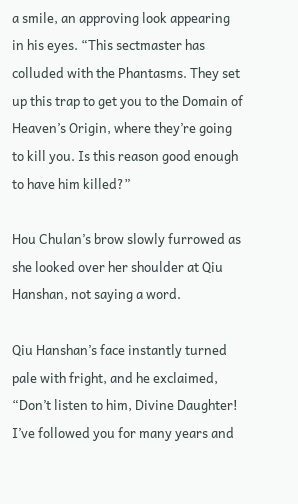a smile, an approving look appearing in his eyes. “This sectmaster has colluded with the Phantasms. They set up this trap to get you to the Domain of Heaven’s Origin, where they’re going to kill you. Is this reason good enough to have him killed?”

Hou Chulan’s brow slowly furrowed as she looked over her shoulder at Qiu Hanshan, not saying a word.

Qiu Hanshan’s face instantly turned pale with fright, and he exclaimed, “Don’t listen to him, Divine Daughter! I’ve followed you for many years and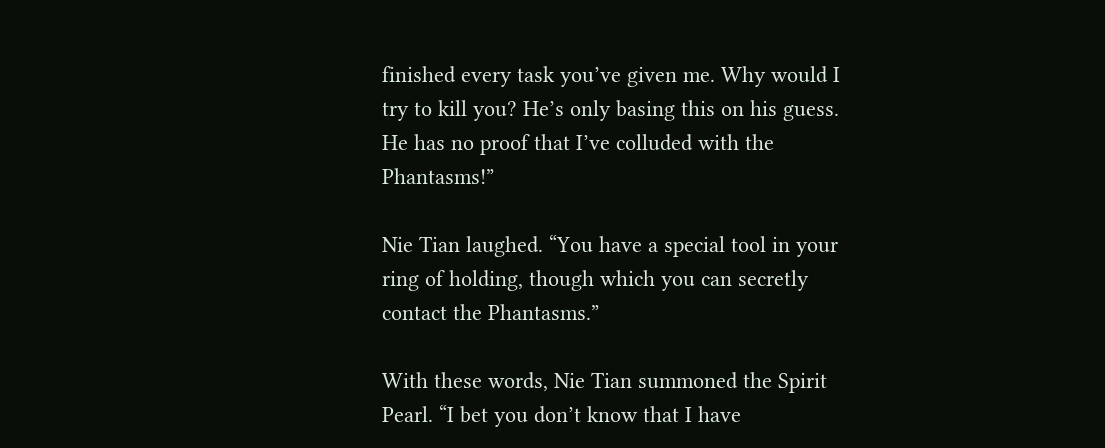finished every task you’ve given me. Why would I try to kill you? He’s only basing this on his guess. He has no proof that I’ve colluded with the Phantasms!”

Nie Tian laughed. “You have a special tool in your ring of holding, though which you can secretly contact the Phantasms.”

With these words, Nie Tian summoned the Spirit Pearl. “I bet you don’t know that I have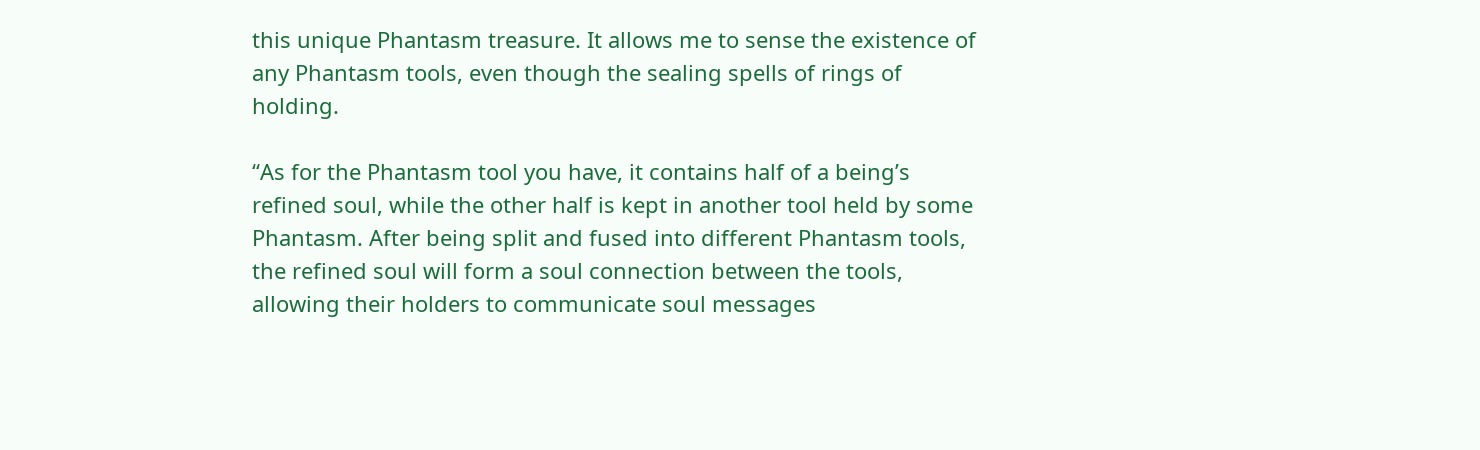this unique Phantasm treasure. It allows me to sense the existence of any Phantasm tools, even though the sealing spells of rings of holding.

“As for the Phantasm tool you have, it contains half of a being’s refined soul, while the other half is kept in another tool held by some Phantasm. After being split and fused into different Phantasm tools, the refined soul will form a soul connection between the tools, allowing their holders to communicate soul messages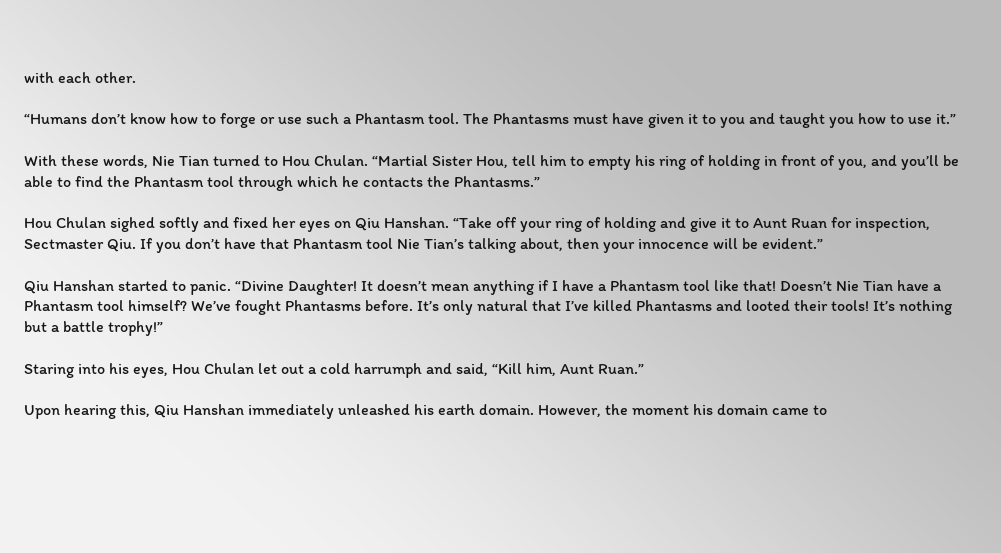with each other.

“Humans don’t know how to forge or use such a Phantasm tool. The Phantasms must have given it to you and taught you how to use it.”

With these words, Nie Tian turned to Hou Chulan. “Martial Sister Hou, tell him to empty his ring of holding in front of you, and you’ll be able to find the Phantasm tool through which he contacts the Phantasms.”

Hou Chulan sighed softly and fixed her eyes on Qiu Hanshan. “Take off your ring of holding and give it to Aunt Ruan for inspection, Sectmaster Qiu. If you don’t have that Phantasm tool Nie Tian’s talking about, then your innocence will be evident.”

Qiu Hanshan started to panic. “Divine Daughter! It doesn’t mean anything if I have a Phantasm tool like that! Doesn’t Nie Tian have a Phantasm tool himself? We’ve fought Phantasms before. It’s only natural that I’ve killed Phantasms and looted their tools! It’s nothing but a battle trophy!”

Staring into his eyes, Hou Chulan let out a cold harrumph and said, “Kill him, Aunt Ruan.”

Upon hearing this, Qiu Hanshan immediately unleashed his earth domain. However, the moment his domain came to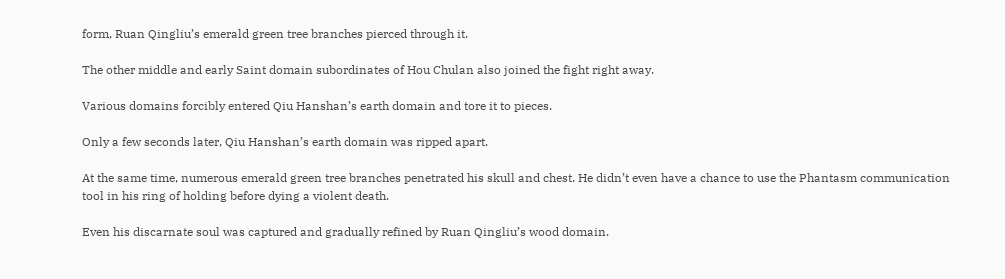form, Ruan Qingliu’s emerald green tree branches pierced through it.

The other middle and early Saint domain subordinates of Hou Chulan also joined the fight right away.

Various domains forcibly entered Qiu Hanshan’s earth domain and tore it to pieces.

Only a few seconds later, Qiu Hanshan’s earth domain was ripped apart.

At the same time, numerous emerald green tree branches penetrated his skull and chest. He didn’t even have a chance to use the Phantasm communication tool in his ring of holding before dying a violent death.

Even his discarnate soul was captured and gradually refined by Ruan Qingliu’s wood domain.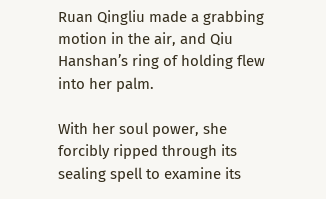Ruan Qingliu made a grabbing motion in the air, and Qiu Hanshan’s ring of holding flew into her palm.

With her soul power, she forcibly ripped through its sealing spell to examine its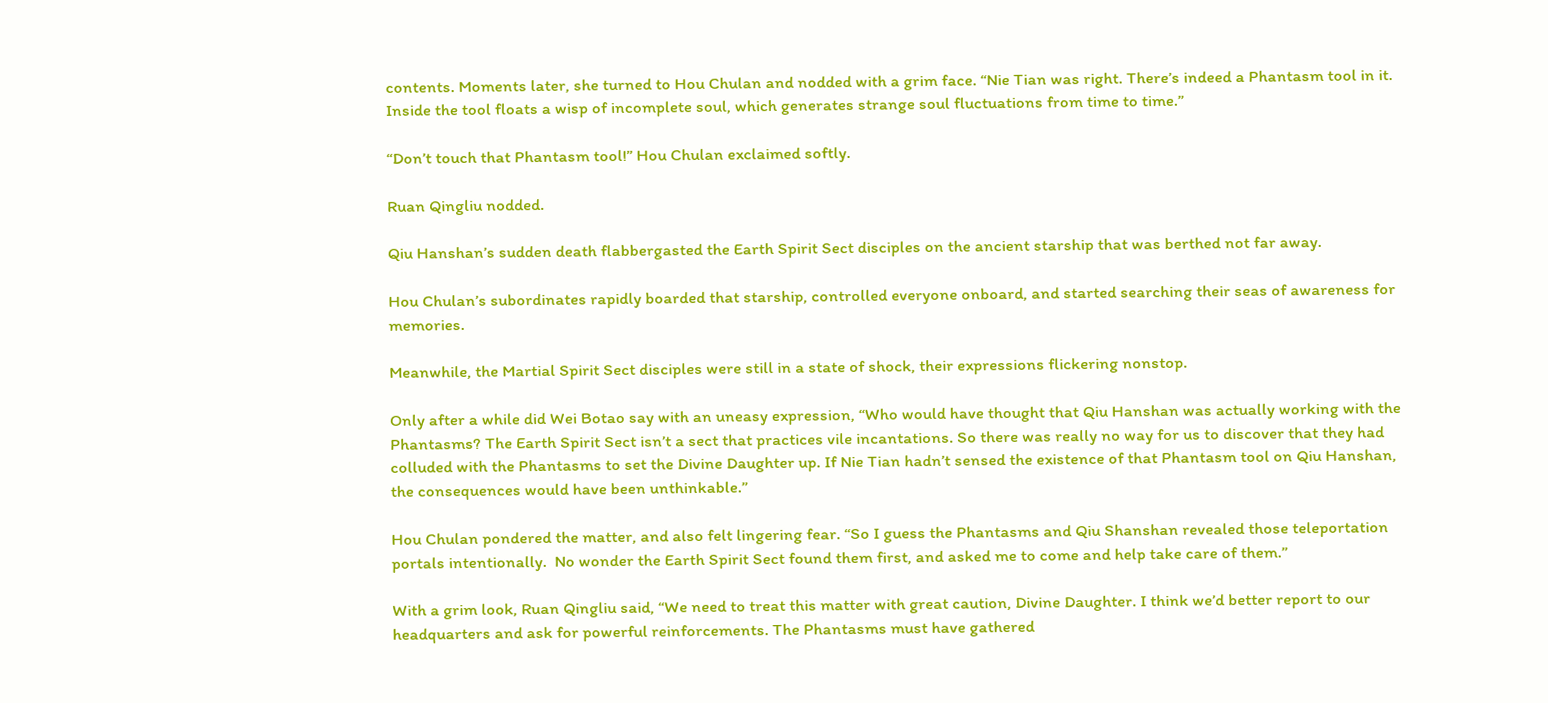contents. Moments later, she turned to Hou Chulan and nodded with a grim face. “Nie Tian was right. There’s indeed a Phantasm tool in it. Inside the tool floats a wisp of incomplete soul, which generates strange soul fluctuations from time to time.”

“Don’t touch that Phantasm tool!” Hou Chulan exclaimed softly.

Ruan Qingliu nodded.

Qiu Hanshan’s sudden death flabbergasted the Earth Spirit Sect disciples on the ancient starship that was berthed not far away.

Hou Chulan’s subordinates rapidly boarded that starship, controlled everyone onboard, and started searching their seas of awareness for memories.

Meanwhile, the Martial Spirit Sect disciples were still in a state of shock, their expressions flickering nonstop.

Only after a while did Wei Botao say with an uneasy expression, “Who would have thought that Qiu Hanshan was actually working with the Phantasms? The Earth Spirit Sect isn’t a sect that practices vile incantations. So there was really no way for us to discover that they had colluded with the Phantasms to set the Divine Daughter up. If Nie Tian hadn’t sensed the existence of that Phantasm tool on Qiu Hanshan, the consequences would have been unthinkable.”

Hou Chulan pondered the matter, and also felt lingering fear. “So I guess the Phantasms and Qiu Shanshan revealed those teleportation portals intentionally.  No wonder the Earth Spirit Sect found them first, and asked me to come and help take care of them.”

With a grim look, Ruan Qingliu said, “We need to treat this matter with great caution, Divine Daughter. I think we’d better report to our headquarters and ask for powerful reinforcements. The Phantasms must have gathered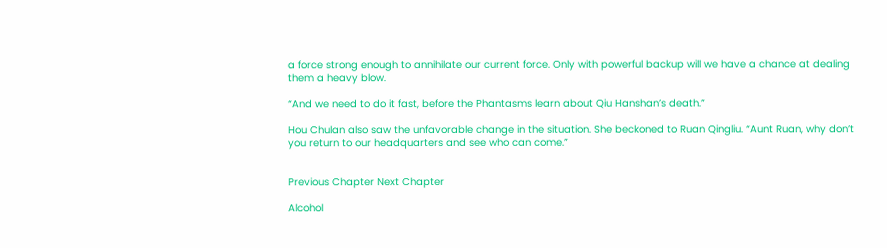a force strong enough to annihilate our current force. Only with powerful backup will we have a chance at dealing them a heavy blow.

“And we need to do it fast, before the Phantasms learn about Qiu Hanshan’s death.”

Hou Chulan also saw the unfavorable change in the situation. She beckoned to Ruan Qingliu. “Aunt Ruan, why don’t you return to our headquarters and see who can come.”


Previous Chapter Next Chapter

Alcohol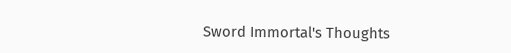Sword Immortal's Thoughts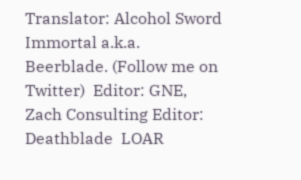Translator: Alcohol Sword Immortal a.k.a. Beerblade. (Follow me on Twitter)  Editor: GNE, Zach Consulting Editor: Deathblade  LOAR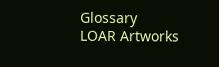Glossary   LOAR Artworks